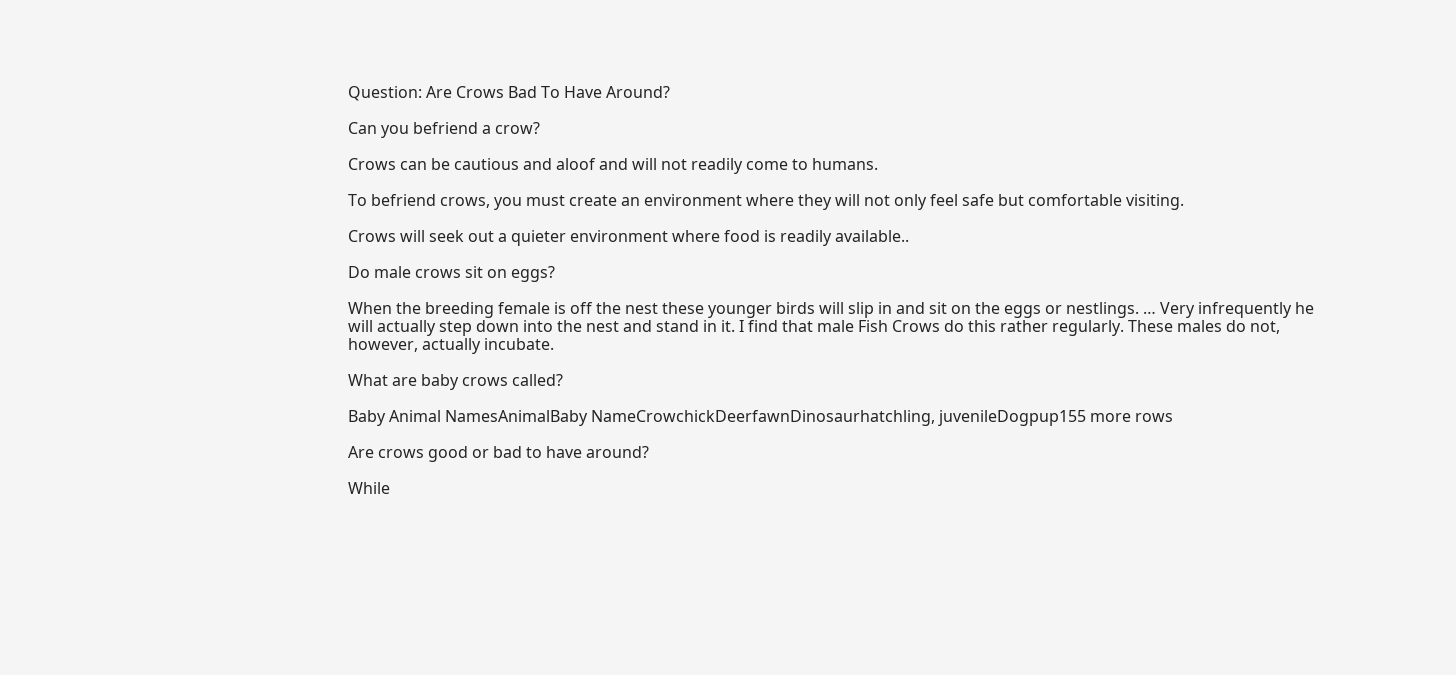Question: Are Crows Bad To Have Around?

Can you befriend a crow?

Crows can be cautious and aloof and will not readily come to humans.

To befriend crows, you must create an environment where they will not only feel safe but comfortable visiting.

Crows will seek out a quieter environment where food is readily available..

Do male crows sit on eggs?

When the breeding female is off the nest these younger birds will slip in and sit on the eggs or nestlings. … Very infrequently he will actually step down into the nest and stand in it. I find that male Fish Crows do this rather regularly. These males do not, however, actually incubate.

What are baby crows called?

Baby Animal NamesAnimalBaby NameCrowchickDeerfawnDinosaurhatchling, juvenileDogpup155 more rows

Are crows good or bad to have around?

While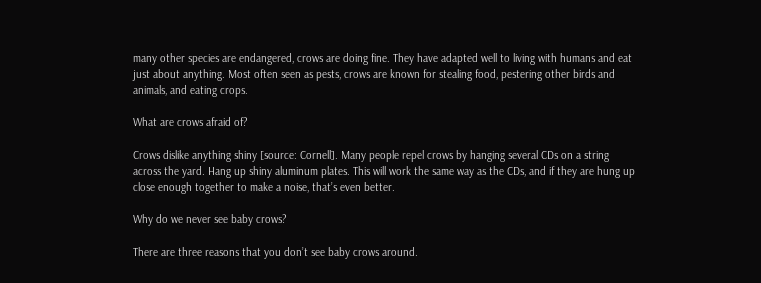many other species are endangered, crows are doing fine. They have adapted well to living with humans and eat just about anything. Most often seen as pests, crows are known for stealing food, pestering other birds and animals, and eating crops.

What are crows afraid of?

Crows dislike anything shiny [source: Cornell]. Many people repel crows by hanging several CDs on a string across the yard. Hang up shiny aluminum plates. This will work the same way as the CDs, and if they are hung up close enough together to make a noise, that’s even better.

Why do we never see baby crows?

There are three reasons that you don’t see baby crows around.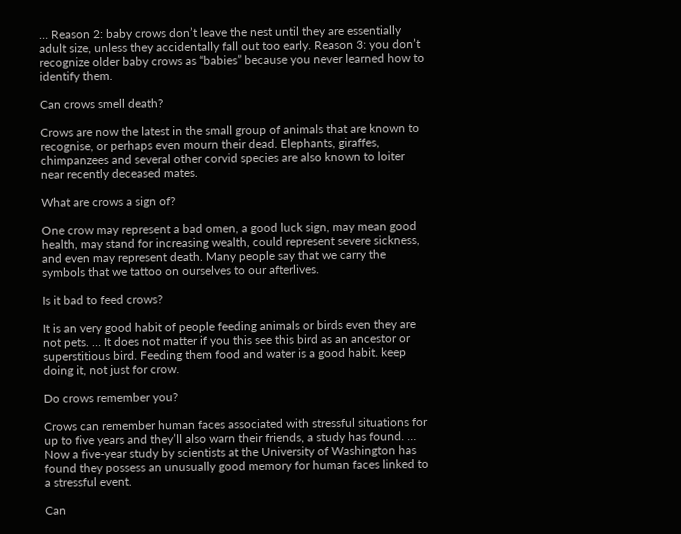… Reason 2: baby crows don’t leave the nest until they are essentially adult size, unless they accidentally fall out too early. Reason 3: you don’t recognize older baby crows as “babies” because you never learned how to identify them.

Can crows smell death?

Crows are now the latest in the small group of animals that are known to recognise, or perhaps even mourn their dead. Elephants, giraffes, chimpanzees and several other corvid species are also known to loiter near recently deceased mates.

What are crows a sign of?

One crow may represent a bad omen, a good luck sign, may mean good health, may stand for increasing wealth, could represent severe sickness, and even may represent death. Many people say that we carry the symbols that we tattoo on ourselves to our afterlives.

Is it bad to feed crows?

It is an very good habit of people feeding animals or birds even they are not pets. … It does not matter if you this see this bird as an ancestor or superstitious bird. Feeding them food and water is a good habit. keep doing it, not just for crow.

Do crows remember you?

Crows can remember human faces associated with stressful situations for up to five years and they’ll also warn their friends, a study has found. … Now a five-year study by scientists at the University of Washington has found they possess an unusually good memory for human faces linked to a stressful event.

Can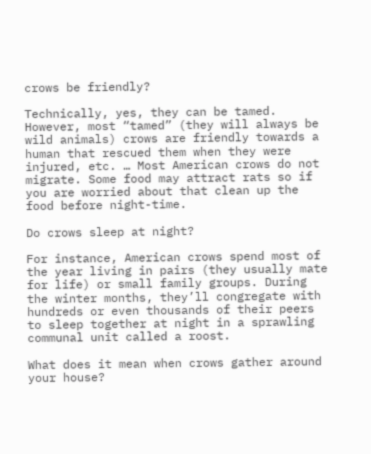crows be friendly?

Technically, yes, they can be tamed. However, most “tamed” (they will always be wild animals) crows are friendly towards a human that rescued them when they were injured, etc. … Most American crows do not migrate. Some food may attract rats so if you are worried about that clean up the food before night-time.

Do crows sleep at night?

For instance, American crows spend most of the year living in pairs (they usually mate for life) or small family groups. During the winter months, they’ll congregate with hundreds or even thousands of their peers to sleep together at night in a sprawling communal unit called a roost.

What does it mean when crows gather around your house?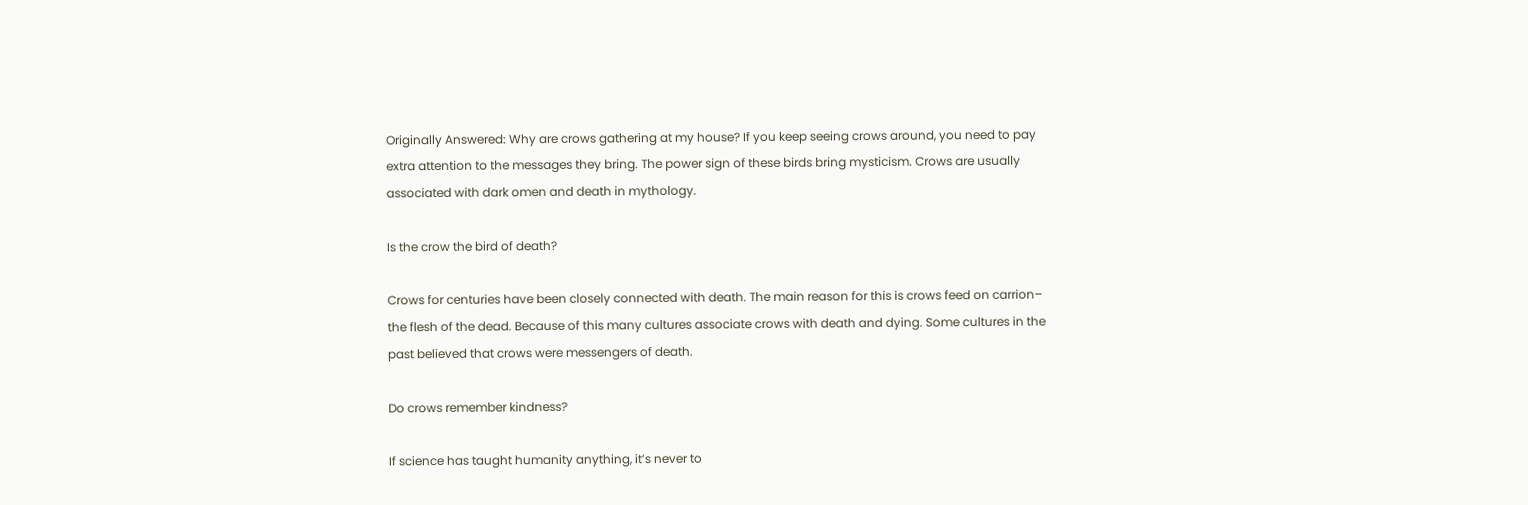Originally Answered: Why are crows gathering at my house? If you keep seeing crows around, you need to pay extra attention to the messages they bring. The power sign of these birds bring mysticism. Crows are usually associated with dark omen and death in mythology.

Is the crow the bird of death?

Crows for centuries have been closely connected with death. The main reason for this is crows feed on carrion– the flesh of the dead. Because of this many cultures associate crows with death and dying. Some cultures in the past believed that crows were messengers of death.

Do crows remember kindness?

If science has taught humanity anything, it’s never to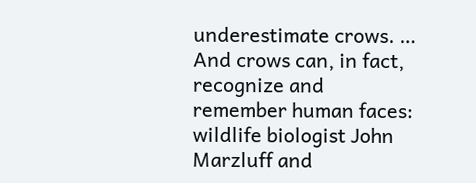underestimate crows. … And crows can, in fact, recognize and remember human faces: wildlife biologist John Marzluff and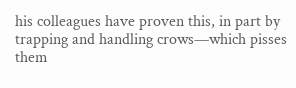his colleagues have proven this, in part by trapping and handling crows—which pisses them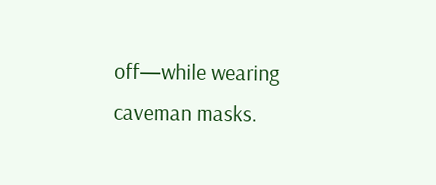off—while wearing caveman masks.